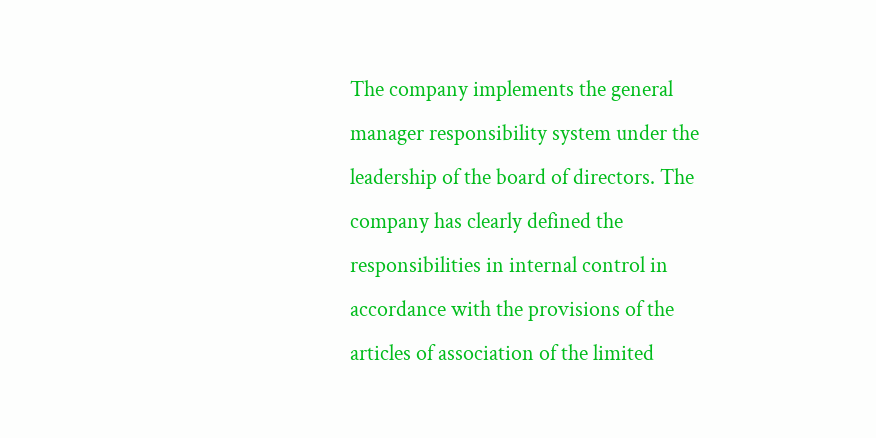The company implements the general manager responsibility system under the leadership of the board of directors. The company has clearly defined the responsibilities in internal control in accordance with the provisions of the articles of association of the limited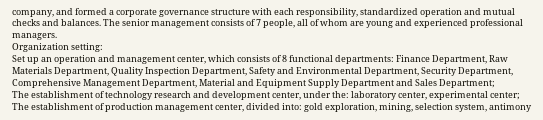company, and formed a corporate governance structure with each responsibility, standardized operation and mutual checks and balances. The senior management consists of 7 people, all of whom are young and experienced professional managers.
Organization setting:
Set up an operation and management center, which consists of 8 functional departments: Finance Department, Raw Materials Department, Quality Inspection Department, Safety and Environmental Department, Security Department, Comprehensive Management Department, Material and Equipment Supply Department and Sales Department;
The establishment of technology research and development center, under the: laboratory center, experimental center;
The establishment of production management center, divided into: gold exploration, mining, selection system, antimony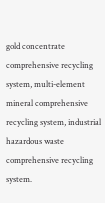gold concentrate comprehensive recycling system, multi-element mineral comprehensive recycling system, industrial hazardous waste comprehensive recycling system.